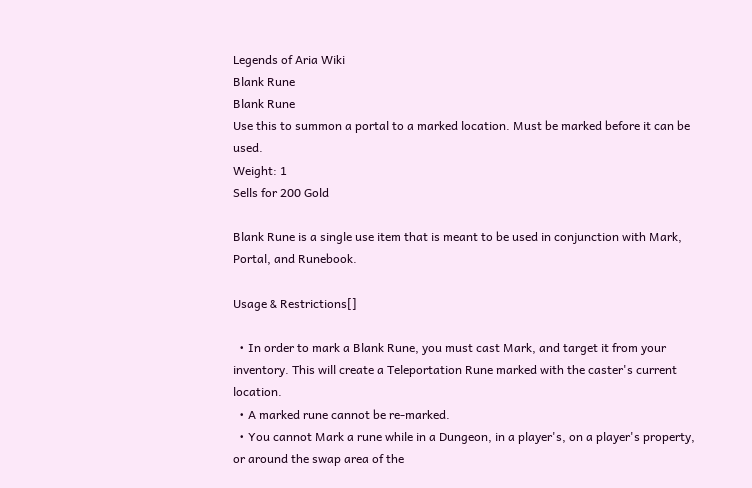Legends of Aria Wiki
Blank Rune
Blank Rune
Use this to summon a portal to a marked location. Must be marked before it can be used.
Weight: 1
Sells for 200 Gold

Blank Rune is a single use item that is meant to be used in conjunction with Mark, Portal, and Runebook.

Usage & Restrictions[]

  • In order to mark a Blank Rune, you must cast Mark, and target it from your inventory. This will create a Teleportation Rune marked with the caster's current location.
  • A marked rune cannot be re-marked.
  • You cannot Mark a rune while in a Dungeon, in a player's, on a player's property, or around the swap area of the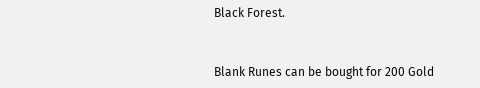Black Forest.


Blank Runes can be bought for 200 Gold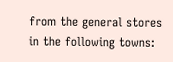from the general stores in the following towns: